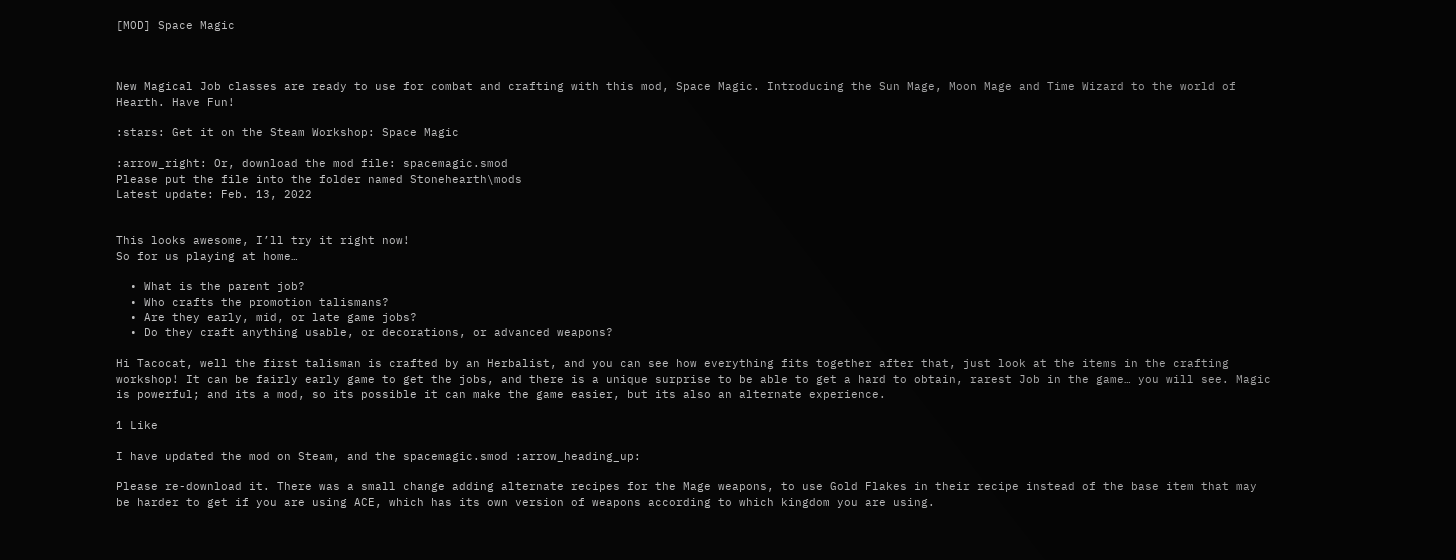[MOD] Space Magic



New Magical Job classes are ready to use for combat and crafting with this mod, Space Magic. Introducing the Sun Mage, Moon Mage and Time Wizard to the world of Hearth. Have Fun!

:stars: Get it on the Steam Workshop: Space Magic

:arrow_right: Or, download the mod file: spacemagic.smod
Please put the file into the folder named Stonehearth\mods
Latest update: Feb. 13, 2022


This looks awesome, I’ll try it right now!
So for us playing at home…

  • What is the parent job?
  • Who crafts the promotion talismans?
  • Are they early, mid, or late game jobs?
  • Do they craft anything usable, or decorations, or advanced weapons?

Hi Tacocat, well the first talisman is crafted by an Herbalist, and you can see how everything fits together after that, just look at the items in the crafting workshop! It can be fairly early game to get the jobs, and there is a unique surprise to be able to get a hard to obtain, rarest Job in the game… you will see. Magic is powerful; and its a mod, so its possible it can make the game easier, but its also an alternate experience.

1 Like

I have updated the mod on Steam, and the spacemagic.smod :arrow_heading_up:

Please re-download it. There was a small change adding alternate recipes for the Mage weapons, to use Gold Flakes in their recipe instead of the base item that may be harder to get if you are using ACE, which has its own version of weapons according to which kingdom you are using.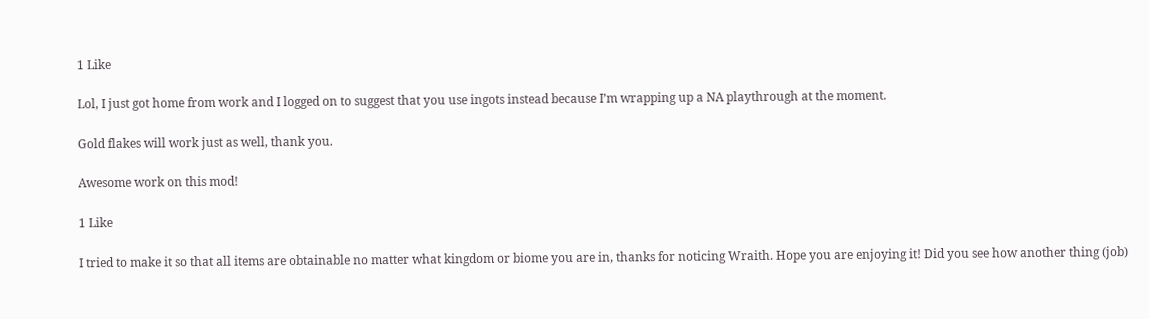1 Like

Lol, I just got home from work and I logged on to suggest that you use ingots instead because I’m wrapping up a NA playthrough at the moment.

Gold flakes will work just as well, thank you.

Awesome work on this mod!

1 Like

I tried to make it so that all items are obtainable no matter what kingdom or biome you are in, thanks for noticing Wraith. Hope you are enjoying it! Did you see how another thing (job)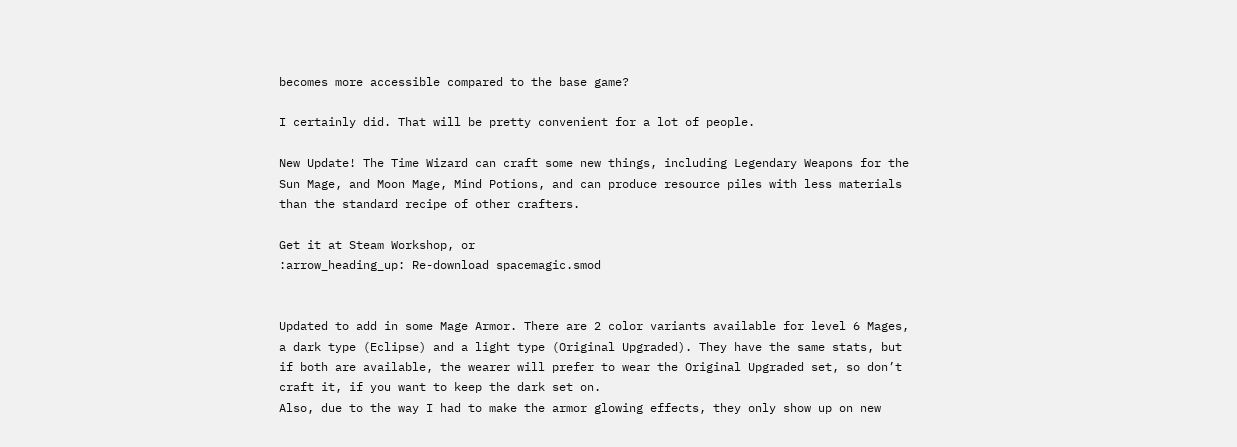becomes more accessible compared to the base game?

I certainly did. That will be pretty convenient for a lot of people.

New Update! The Time Wizard can craft some new things, including Legendary Weapons for the Sun Mage, and Moon Mage, Mind Potions, and can produce resource piles with less materials than the standard recipe of other crafters.

Get it at Steam Workshop, or
:arrow_heading_up: Re-download spacemagic.smod


Updated to add in some Mage Armor. There are 2 color variants available for level 6 Mages, a dark type (Eclipse) and a light type (Original Upgraded). They have the same stats, but if both are available, the wearer will prefer to wear the Original Upgraded set, so don’t craft it, if you want to keep the dark set on.
Also, due to the way I had to make the armor glowing effects, they only show up on new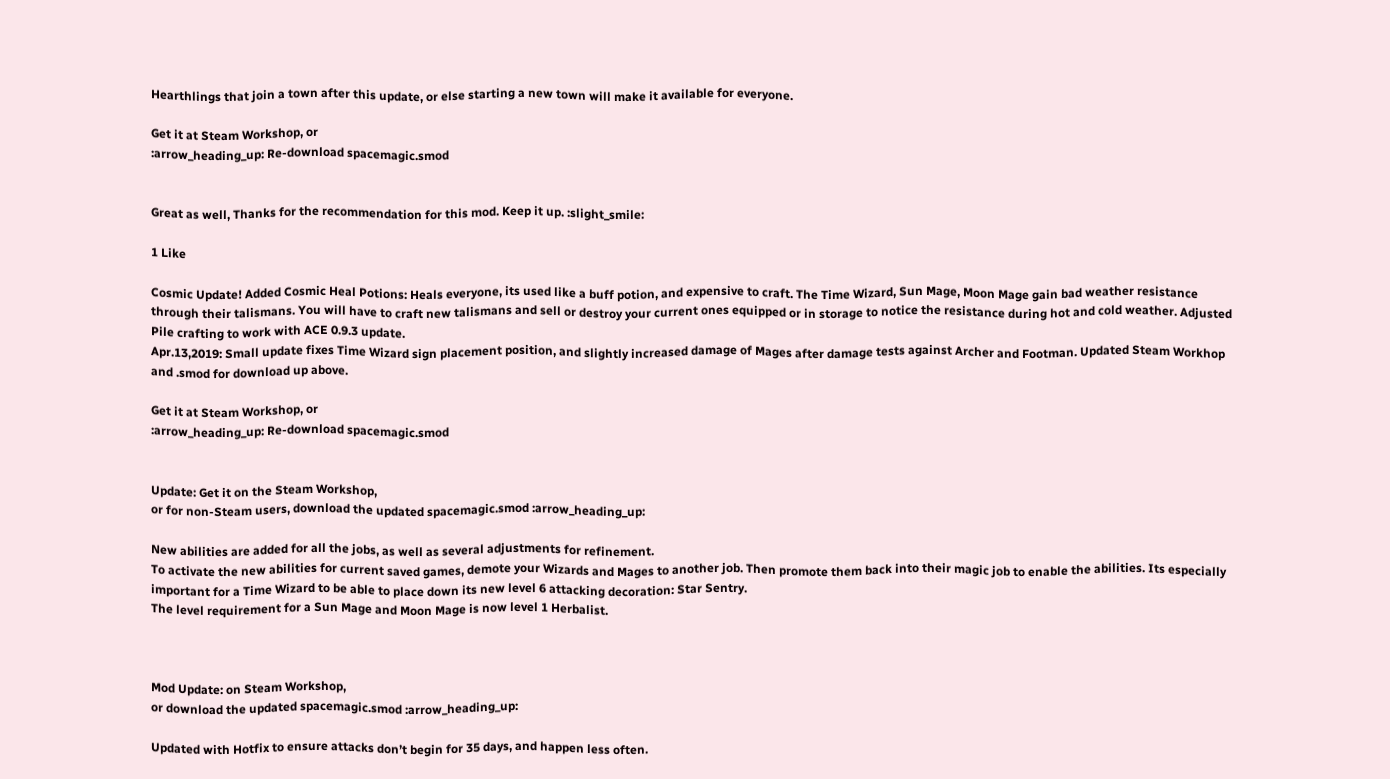Hearthlings that join a town after this update, or else starting a new town will make it available for everyone.

Get it at Steam Workshop, or
:arrow_heading_up: Re-download spacemagic.smod


Great as well, Thanks for the recommendation for this mod. Keep it up. :slight_smile:

1 Like

Cosmic Update! Added Cosmic Heal Potions: Heals everyone, its used like a buff potion, and expensive to craft. The Time Wizard, Sun Mage, Moon Mage gain bad weather resistance through their talismans. You will have to craft new talismans and sell or destroy your current ones equipped or in storage to notice the resistance during hot and cold weather. Adjusted Pile crafting to work with ACE 0.9.3 update.
Apr.13,2019: Small update fixes Time Wizard sign placement position, and slightly increased damage of Mages after damage tests against Archer and Footman. Updated Steam Workhop and .smod for download up above.

Get it at Steam Workshop, or
:arrow_heading_up: Re-download spacemagic.smod


Update: Get it on the Steam Workshop,
or for non-Steam users, download the updated spacemagic.smod :arrow_heading_up:

New abilities are added for all the jobs, as well as several adjustments for refinement.
To activate the new abilities for current saved games, demote your Wizards and Mages to another job. Then promote them back into their magic job to enable the abilities. Its especially important for a Time Wizard to be able to place down its new level 6 attacking decoration: Star Sentry.
The level requirement for a Sun Mage and Moon Mage is now level 1 Herbalist.



Mod Update: on Steam Workshop,
or download the updated spacemagic.smod :arrow_heading_up:

Updated with Hotfix to ensure attacks don’t begin for 35 days, and happen less often.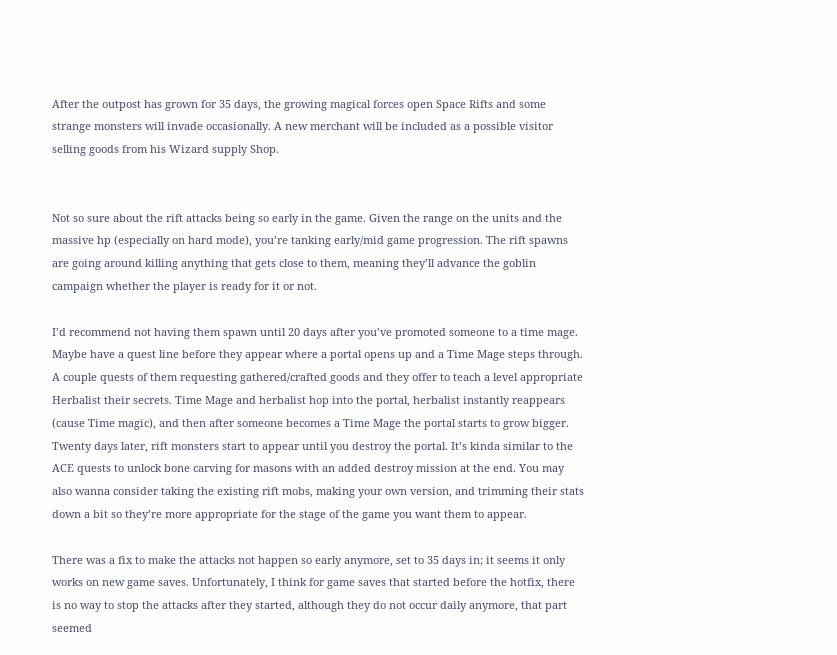After the outpost has grown for 35 days, the growing magical forces open Space Rifts and some strange monsters will invade occasionally. A new merchant will be included as a possible visitor selling goods from his Wizard supply Shop.


Not so sure about the rift attacks being so early in the game. Given the range on the units and the massive hp (especially on hard mode), you’re tanking early/mid game progression. The rift spawns are going around killing anything that gets close to them, meaning they’ll advance the goblin campaign whether the player is ready for it or not.

I’d recommend not having them spawn until 20 days after you’ve promoted someone to a time mage. Maybe have a quest line before they appear where a portal opens up and a Time Mage steps through. A couple quests of them requesting gathered/crafted goods and they offer to teach a level appropriate Herbalist their secrets. Time Mage and herbalist hop into the portal, herbalist instantly reappears (cause Time magic), and then after someone becomes a Time Mage the portal starts to grow bigger. Twenty days later, rift monsters start to appear until you destroy the portal. It’s kinda similar to the ACE quests to unlock bone carving for masons with an added destroy mission at the end. You may also wanna consider taking the existing rift mobs, making your own version, and trimming their stats down a bit so they’re more appropriate for the stage of the game you want them to appear.

There was a fix to make the attacks not happen so early anymore, set to 35 days in; it seems it only works on new game saves. Unfortunately, I think for game saves that started before the hotfix, there is no way to stop the attacks after they started, although they do not occur daily anymore, that part seemed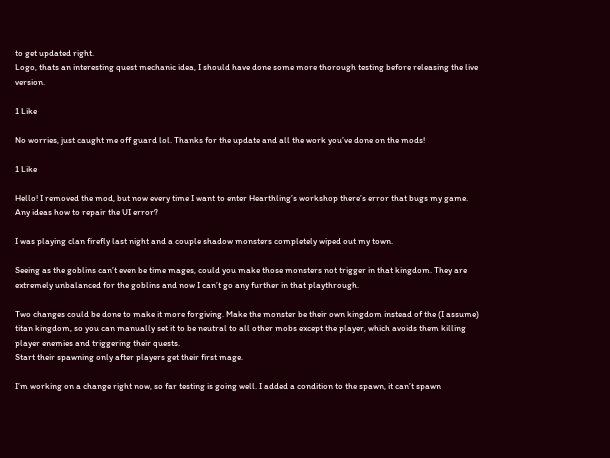to get updated right.
Logo, thats an interesting quest mechanic idea, I should have done some more thorough testing before releasing the live version.

1 Like

No worries, just caught me off guard lol. Thanks for the update and all the work you’ve done on the mods!

1 Like

Hello! I removed the mod, but now every time I want to enter Hearthling’s workshop there’s error that bugs my game. Any ideas how to repair the UI error?

I was playing clan firefly last night and a couple shadow monsters completely wiped out my town.

Seeing as the goblins can’t even be time mages, could you make those monsters not trigger in that kingdom. They are extremely unbalanced for the goblins and now I can’t go any further in that playthrough.

Two changes could be done to make it more forgiving. Make the monster be their own kingdom instead of the (I assume) titan kingdom, so you can manually set it to be neutral to all other mobs except the player, which avoids them killing player enemies and triggering their quests.
Start their spawning only after players get their first mage.

I’m working on a change right now, so far testing is going well. I added a condition to the spawn, it can’t spawn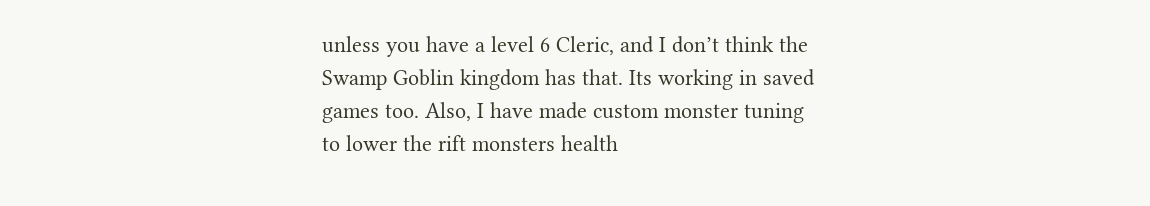unless you have a level 6 Cleric, and I don’t think the Swamp Goblin kingdom has that. Its working in saved games too. Also, I have made custom monster tuning to lower the rift monsters health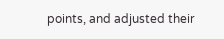points, and adjusted their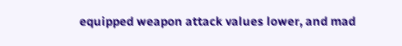equipped weapon attack values lower, and mad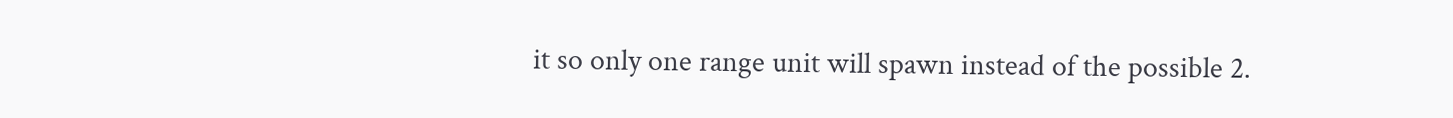it so only one range unit will spawn instead of the possible 2.